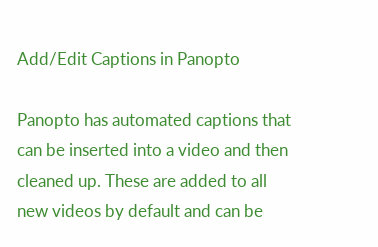Add/Edit Captions in Panopto

Panopto has automated captions that can be inserted into a video and then cleaned up. These are added to all new videos by default and can be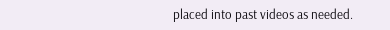placed into past videos as needed.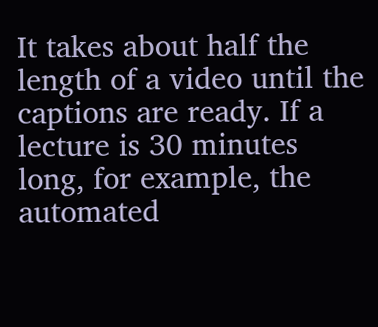It takes about half the length of a video until the captions are ready. If a lecture is 30 minutes long, for example, the automated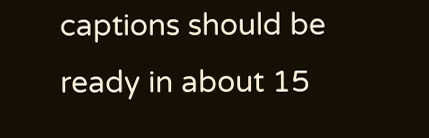captions should be ready in about 15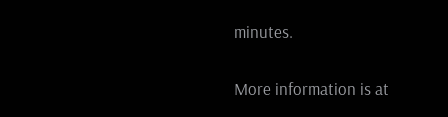minutes.

More information is at